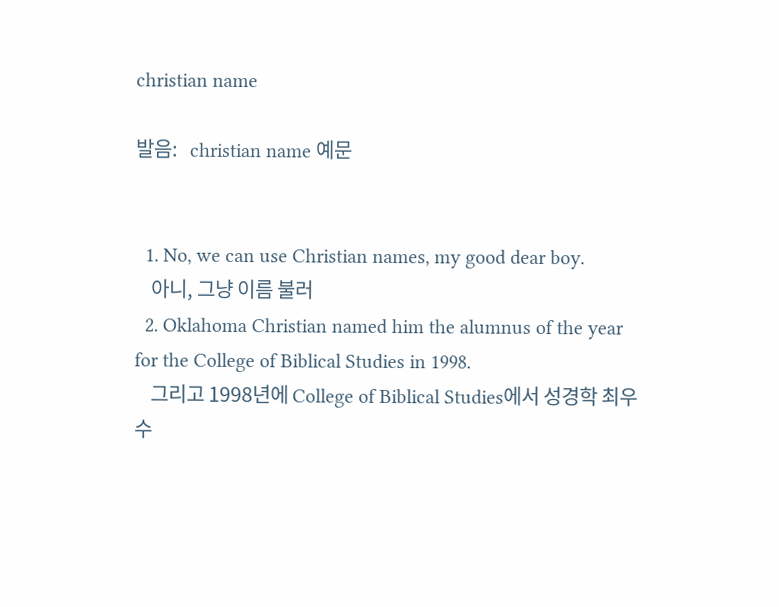christian name

발음:   christian name 예문


  1. No, we can use Christian names, my good dear boy.
    아니, 그냥 이름 불러
  2. Oklahoma Christian named him the alumnus of the year for the College of Biblical Studies in 1998.
    그리고 1998년에 College of Biblical Studies에서 성경학 최우수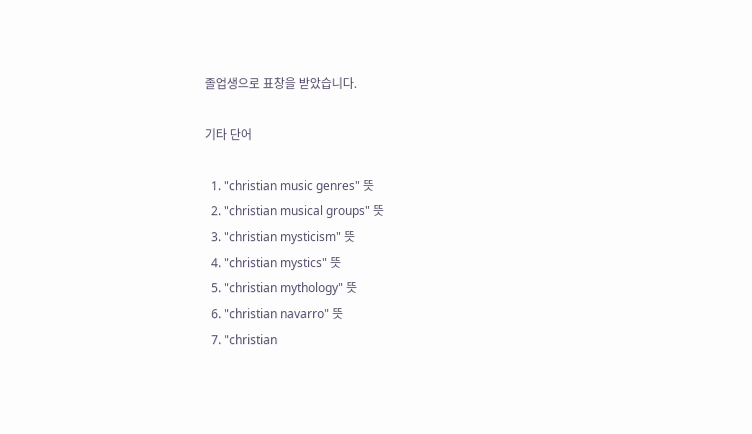졸업생으로 표창을 받았습니다.

기타 단어

  1. "christian music genres" 뜻
  2. "christian musical groups" 뜻
  3. "christian mysticism" 뜻
  4. "christian mystics" 뜻
  5. "christian mythology" 뜻
  6. "christian navarro" 뜻
  7. "christian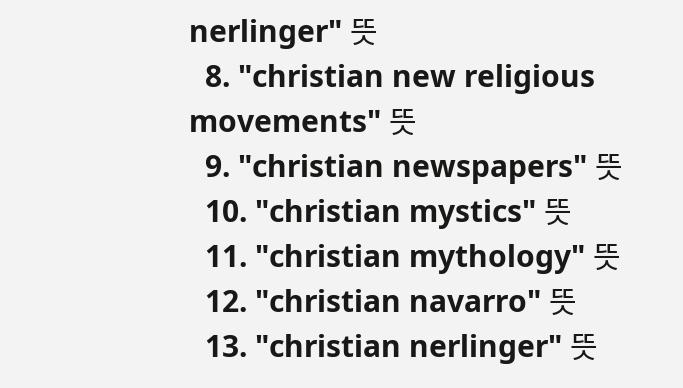nerlinger" 뜻
  8. "christian new religious movements" 뜻
  9. "christian newspapers" 뜻
  10. "christian mystics" 뜻
  11. "christian mythology" 뜻
  12. "christian navarro" 뜻
  13. "christian nerlinger" 뜻